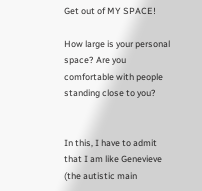Get out of MY SPACE!

How large is your personal space? Are you comfortable with people standing close to you?


In this, I have to admit that I am like Genevieve (the autistic main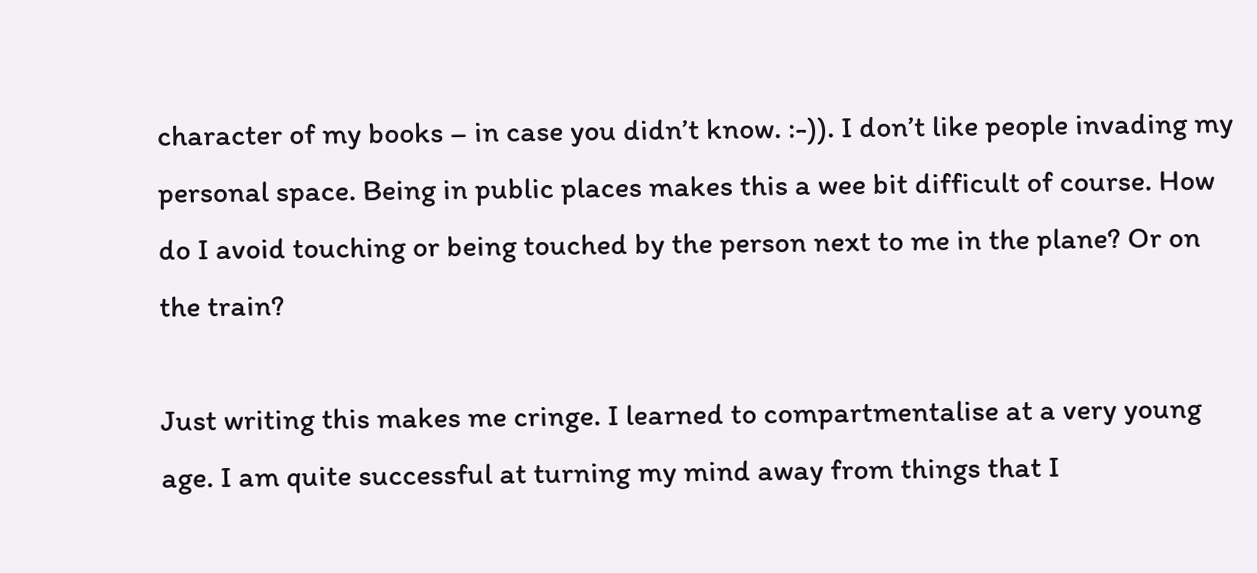character of my books – in case you didn’t know. :-)). I don’t like people invading my personal space. Being in public places makes this a wee bit difficult of course. How do I avoid touching or being touched by the person next to me in the plane? Or on the train?

Just writing this makes me cringe. I learned to compartmentalise at a very young age. I am quite successful at turning my mind away from things that I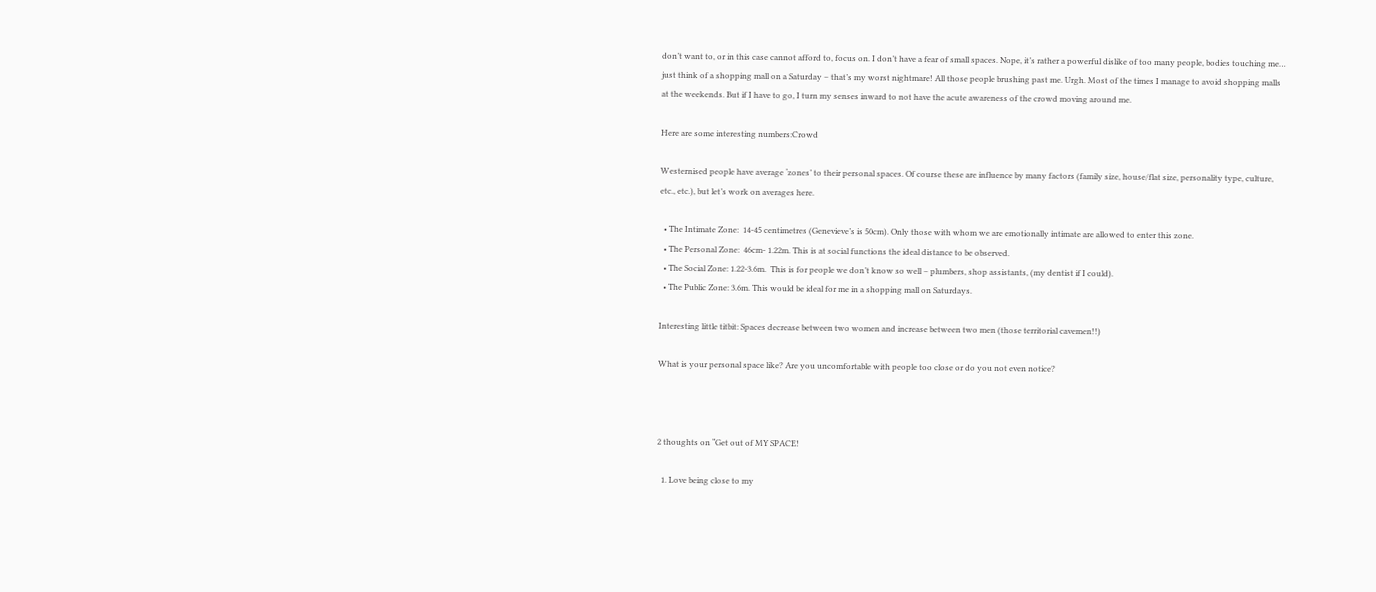don’t want to, or in this case cannot afford to, focus on. I don’t have a fear of small spaces. Nope, it’s rather a powerful dislike of too many people, bodies touching me… just think of a shopping mall on a Saturday – that’s my worst nightmare! All those people brushing past me. Urgh. Most of the times I manage to avoid shopping malls at the weekends. But if I have to go, I turn my senses inward to not have the acute awareness of the crowd moving around me.

Here are some interesting numbers:Crowd

Westernised people have average ‘zones’ to their personal spaces. Of course these are influence by many factors (family size, house/flat size, personality type, culture, etc., etc.), but let’s work on averages here.

  • The Intimate Zone:  14-45 centimetres (Genevieve’s is 50cm). Only those with whom we are emotionally intimate are allowed to enter this zone.
  • The Personal Zone:  46cm- 1.22m. This is at social functions the ideal distance to be observed.
  • The Social Zone: 1.22-3.6m.  This is for people we don’t know so well – plumbers, shop assistants, (my dentist if I could).
  • The Public Zone: 3.6m. This would be ideal for me in a shopping mall on Saturdays.

Interesting little titbit: Spaces decrease between two women and increase between two men (those territorial cavemen!!)

What is your personal space like? Are you uncomfortable with people too close or do you not even notice?



2 thoughts on “Get out of MY SPACE!

  1. Love being close to my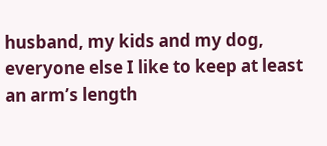husband, my kids and my dog, everyone else I like to keep at least an arm’s length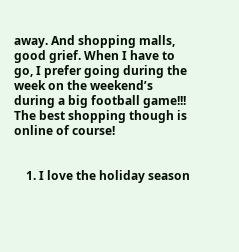away. And shopping malls, good grief. When I have to go, I prefer going during the week on the weekend’s during a big football game!!! The best shopping though is online of course!


    1. I love the holiday season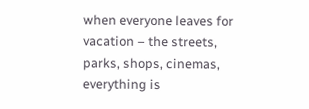when everyone leaves for vacation – the streets, parks, shops, cinemas, everything is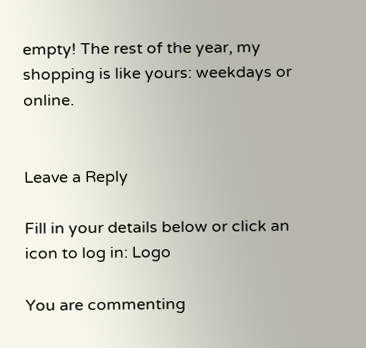empty! The rest of the year, my shopping is like yours: weekdays or online.


Leave a Reply

Fill in your details below or click an icon to log in: Logo

You are commenting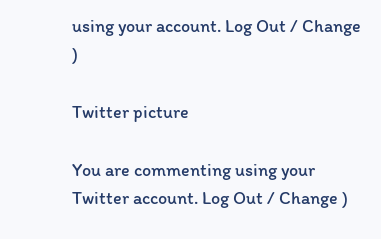using your account. Log Out / Change )

Twitter picture

You are commenting using your Twitter account. Log Out / Change )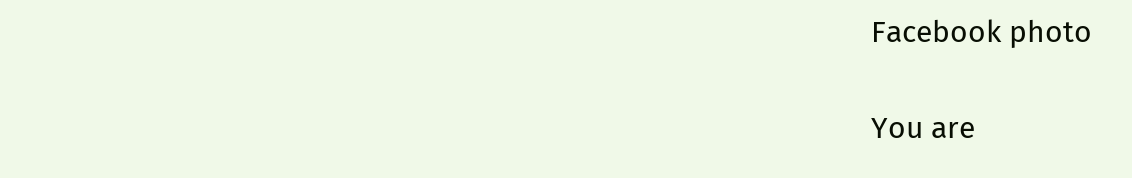Facebook photo

You are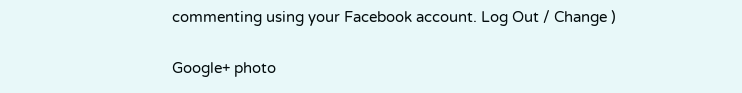commenting using your Facebook account. Log Out / Change )

Google+ photo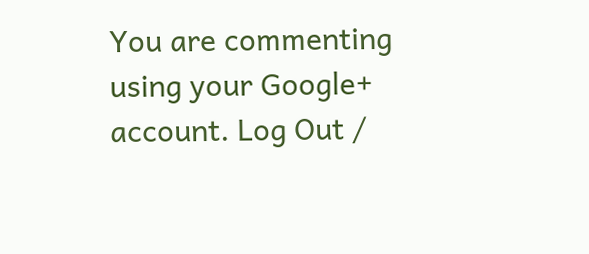You are commenting using your Google+ account. Log Out /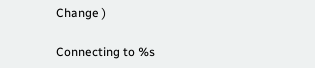Change )

Connecting to %s